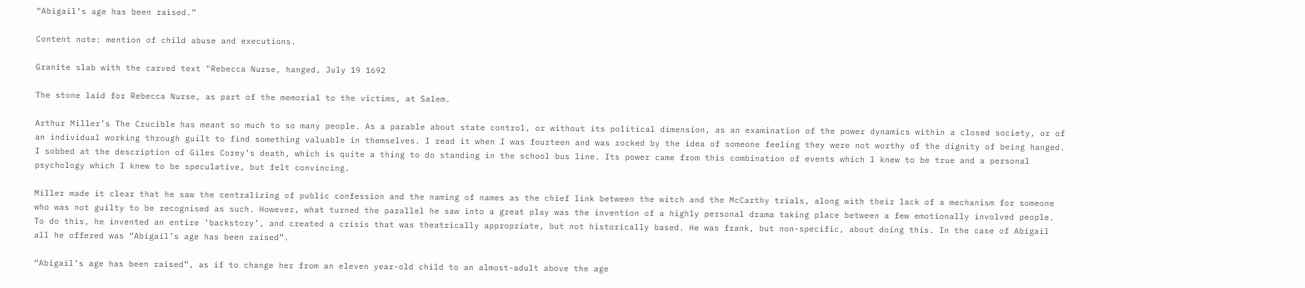“Abigail’s age has been raised.”

Content note: mention of child abuse and executions.

Granite slab with the carved text "Rebecca Nurse, hanged, July 19 1692

The stone laid for Rebecca Nurse, as part of the memorial to the victims, at Salem.

Arthur Miller’s The Crucible has meant so much to so many people. As a parable about state control, or without its political dimension, as an examination of the power dynamics within a closed society, or of an individual working through guilt to find something valuable in themselves. I read it when I was fourteen and was rocked by the idea of someone feeling they were not worthy of the dignity of being hanged. I sobbed at the description of Giles Corey’s death, which is quite a thing to do standing in the school bus line. Its power came from this combination of events which I knew to be true and a personal psychology which I knew to be speculative, but felt convincing.

Miller made it clear that he saw the centralizing of public confession and the naming of names as the chief link between the witch and the McCarthy trials, along with their lack of a mechanism for someone who was not guilty to be recognised as such. However, what turned the parallel he saw into a great play was the invention of a highly personal drama taking place between a few emotionally involved people. To do this, he invented an entire ‘backstory’, and created a crisis that was theatrically appropriate, but not historically based. He was frank, but non-specific, about doing this. In the case of Abigail all he offered was “Abigail’s age has been raised”.

“Abigail’s age has been raised”, as if to change her from an eleven year-old child to an almost-adult above the age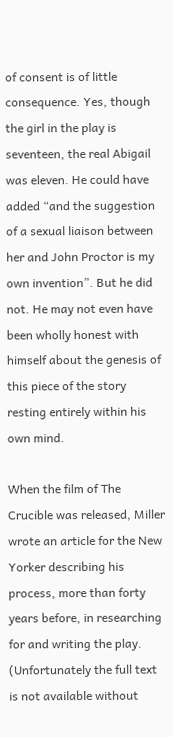of consent is of little consequence. Yes, though the girl in the play is seventeen, the real Abigail was eleven. He could have added “and the suggestion of a sexual liaison between her and John Proctor is my own invention”. But he did not. He may not even have been wholly honest with himself about the genesis of this piece of the story resting entirely within his own mind.

When the film of The Crucible was released, Miller wrote an article for the New Yorker describing his process, more than forty years before, in researching for and writing the play. (Unfortunately the full text is not available without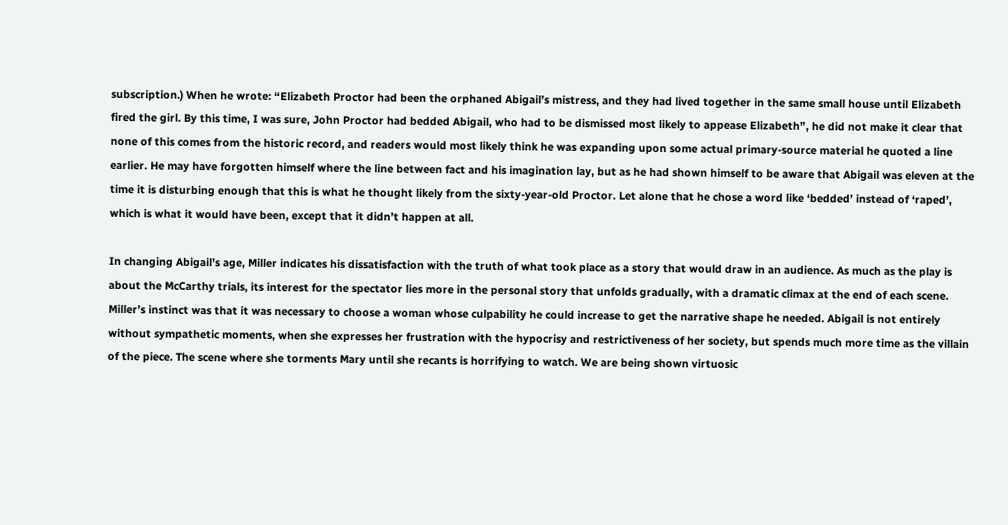subscription.) When he wrote: “Elizabeth Proctor had been the orphaned Abigail’s mistress, and they had lived together in the same small house until Elizabeth fired the girl. By this time, I was sure, John Proctor had bedded Abigail, who had to be dismissed most likely to appease Elizabeth”, he did not make it clear that none of this comes from the historic record, and readers would most likely think he was expanding upon some actual primary-source material he quoted a line earlier. He may have forgotten himself where the line between fact and his imagination lay, but as he had shown himself to be aware that Abigail was eleven at the time it is disturbing enough that this is what he thought likely from the sixty-year-old Proctor. Let alone that he chose a word like ‘bedded’ instead of ‘raped’, which is what it would have been, except that it didn’t happen at all.

In changing Abigail’s age, Miller indicates his dissatisfaction with the truth of what took place as a story that would draw in an audience. As much as the play is about the McCarthy trials, its interest for the spectator lies more in the personal story that unfolds gradually, with a dramatic climax at the end of each scene. Miller’s instinct was that it was necessary to choose a woman whose culpability he could increase to get the narrative shape he needed. Abigail is not entirely without sympathetic moments, when she expresses her frustration with the hypocrisy and restrictiveness of her society, but spends much more time as the villain of the piece. The scene where she torments Mary until she recants is horrifying to watch. We are being shown virtuosic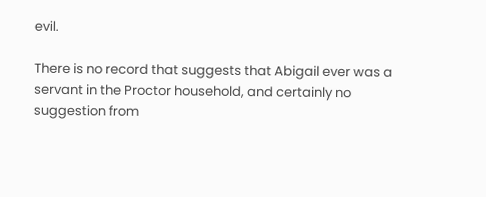evil.

There is no record that suggests that Abigail ever was a servant in the Proctor household, and certainly no suggestion from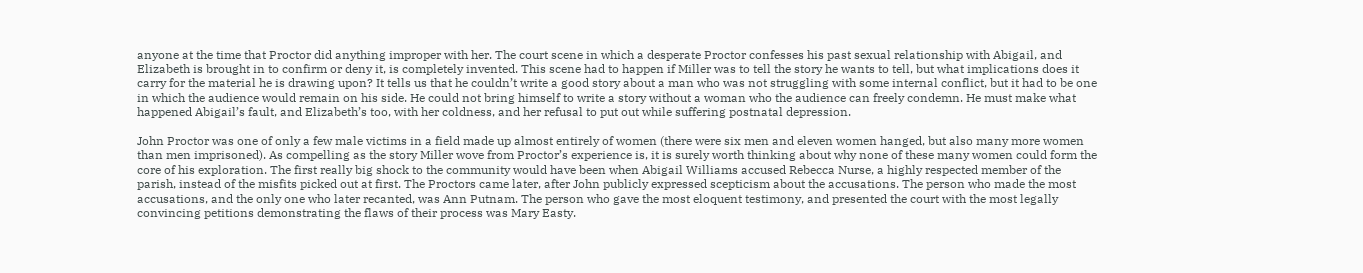anyone at the time that Proctor did anything improper with her. The court scene in which a desperate Proctor confesses his past sexual relationship with Abigail, and Elizabeth is brought in to confirm or deny it, is completely invented. This scene had to happen if Miller was to tell the story he wants to tell, but what implications does it carry for the material he is drawing upon? It tells us that he couldn’t write a good story about a man who was not struggling with some internal conflict, but it had to be one in which the audience would remain on his side. He could not bring himself to write a story without a woman who the audience can freely condemn. He must make what happened Abigail’s fault, and Elizabeth’s too, with her coldness, and her refusal to put out while suffering postnatal depression.

John Proctor was one of only a few male victims in a field made up almost entirely of women (there were six men and eleven women hanged, but also many more women than men imprisoned). As compelling as the story Miller wove from Proctor’s experience is, it is surely worth thinking about why none of these many women could form the core of his exploration. The first really big shock to the community would have been when Abigail Williams accused Rebecca Nurse, a highly respected member of the parish, instead of the misfits picked out at first. The Proctors came later, after John publicly expressed scepticism about the accusations. The person who made the most accusations, and the only one who later recanted, was Ann Putnam. The person who gave the most eloquent testimony, and presented the court with the most legally convincing petitions demonstrating the flaws of their process was Mary Easty.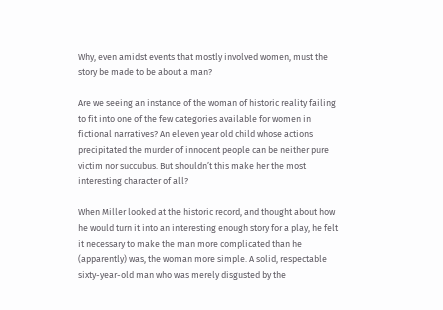Why, even amidst events that mostly involved women, must the story be made to be about a man?

Are we seeing an instance of the woman of historic reality failing to fit into one of the few categories available for women in fictional narratives? An eleven year old child whose actions precipitated the murder of innocent people can be neither pure victim nor succubus. But shouldn’t this make her the most interesting character of all?

When Miller looked at the historic record, and thought about how he would turn it into an interesting enough story for a play, he felt it necessary to make the man more complicated than he (apparently) was, the woman more simple. A solid, respectable sixty-year-old man who was merely disgusted by the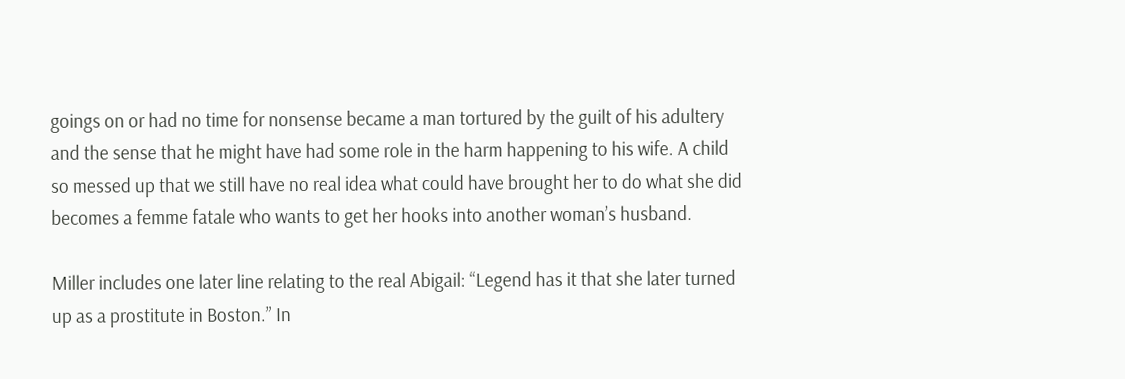goings on or had no time for nonsense became a man tortured by the guilt of his adultery and the sense that he might have had some role in the harm happening to his wife. A child so messed up that we still have no real idea what could have brought her to do what she did becomes a femme fatale who wants to get her hooks into another woman’s husband.

Miller includes one later line relating to the real Abigail: “Legend has it that she later turned up as a prostitute in Boston.” In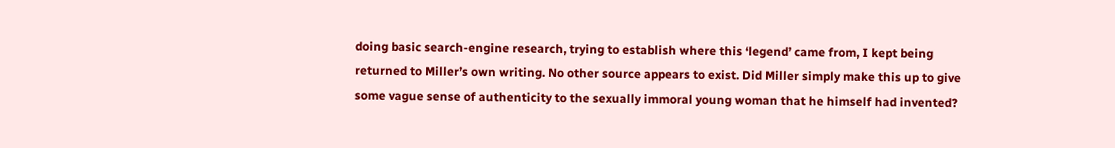doing basic search-engine research, trying to establish where this ‘legend’ came from, I kept being returned to Miller’s own writing. No other source appears to exist. Did Miller simply make this up to give some vague sense of authenticity to the sexually immoral young woman that he himself had invented?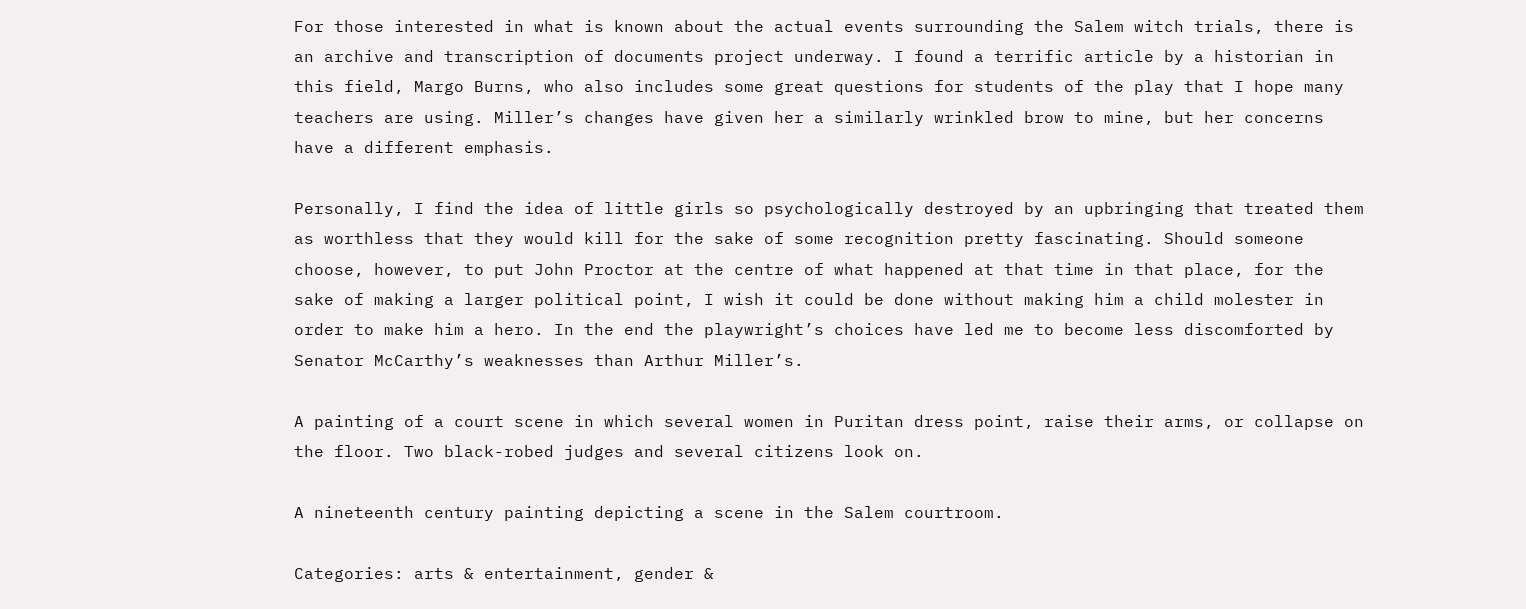For those interested in what is known about the actual events surrounding the Salem witch trials, there is an archive and transcription of documents project underway. I found a terrific article by a historian in this field, Margo Burns, who also includes some great questions for students of the play that I hope many teachers are using. Miller’s changes have given her a similarly wrinkled brow to mine, but her concerns have a different emphasis.

Personally, I find the idea of little girls so psychologically destroyed by an upbringing that treated them as worthless that they would kill for the sake of some recognition pretty fascinating. Should someone choose, however, to put John Proctor at the centre of what happened at that time in that place, for the sake of making a larger political point, I wish it could be done without making him a child molester in order to make him a hero. In the end the playwright’s choices have led me to become less discomforted by Senator McCarthy’s weaknesses than Arthur Miller’s.

A painting of a court scene in which several women in Puritan dress point, raise their arms, or collapse on the floor. Two black-robed judges and several citizens look on.

A nineteenth century painting depicting a scene in the Salem courtroom.

Categories: arts & entertainment, gender &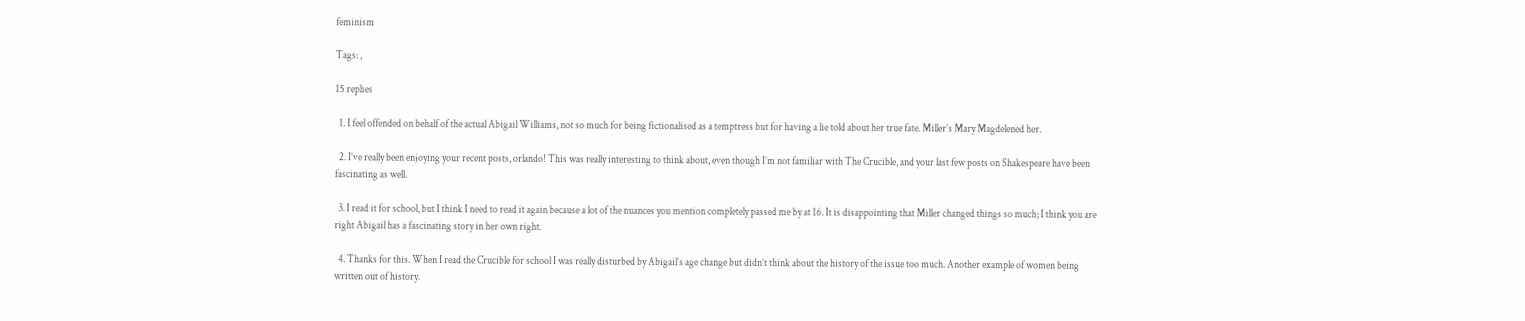feminism

Tags: ,

15 replies

  1. I feel offended on behalf of the actual Abigail Williams, not so much for being fictionalised as a temptress but for having a lie told about her true fate. Miller’s Mary Magdelened her.

  2. I’ve really been enjoying your recent posts, orlando! This was really interesting to think about, even though I’m not familiar with The Crucible, and your last few posts on Shakespeare have been fascinating as well.

  3. I read it for school, but I think I need to read it again because a lot of the nuances you mention completely passed me by at 16. It is disappointing that Miller changed things so much; I think you are right Abigail has a fascinating story in her own right.

  4. Thanks for this. When I read the Crucible for school I was really disturbed by Abigail’s age change but didn’t think about the history of the issue too much. Another example of women being written out of history.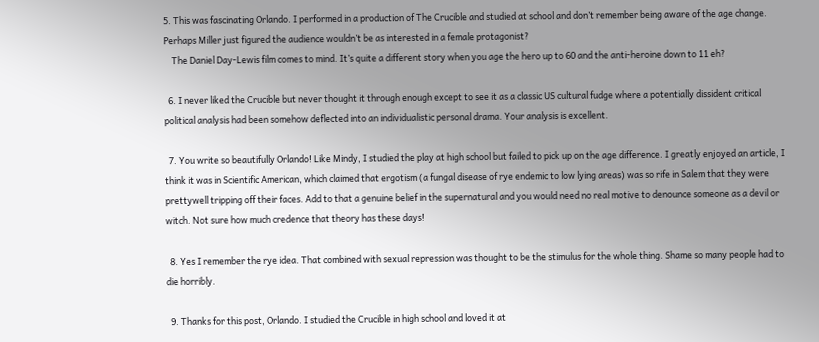5. This was fascinating Orlando. I performed in a production of The Crucible and studied at school and don’t remember being aware of the age change. Perhaps Miller just figured the audience wouldn’t be as interested in a female protagonist?
    The Daniel Day-Lewis film comes to mind. It’s quite a different story when you age the hero up to 60 and the anti-heroine down to 11 eh?

  6. I never liked the Crucible but never thought it through enough except to see it as a classic US cultural fudge where a potentially dissident critical political analysis had been somehow deflected into an individualistic personal drama. Your analysis is excellent.

  7. You write so beautifully Orlando! Like Mindy, I studied the play at high school but failed to pick up on the age difference. I greatly enjoyed an article, I think it was in Scientific American, which claimed that ergotism (a fungal disease of rye endemic to low lying areas) was so rife in Salem that they were prettywell tripping off their faces. Add to that a genuine belief in the supernatural and you would need no real motive to denounce someone as a devil or witch. Not sure how much credence that theory has these days!

  8. Yes I remember the rye idea. That combined with sexual repression was thought to be the stimulus for the whole thing. Shame so many people had to die horribly.

  9. Thanks for this post, Orlando. I studied the Crucible in high school and loved it at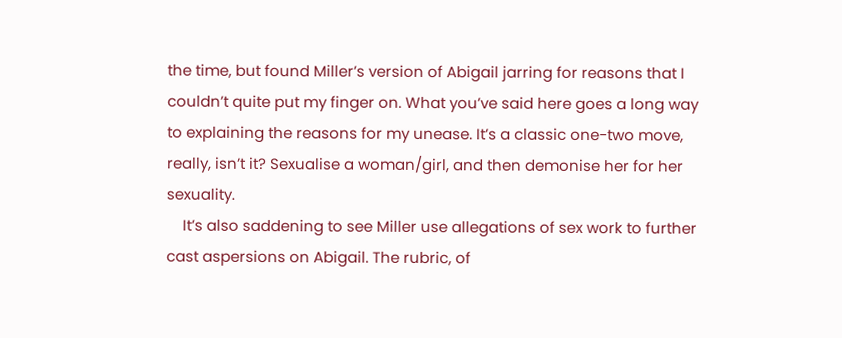the time, but found Miller’s version of Abigail jarring for reasons that I couldn’t quite put my finger on. What you’ve said here goes a long way to explaining the reasons for my unease. It’s a classic one-two move, really, isn’t it? Sexualise a woman/girl, and then demonise her for her sexuality.
    It’s also saddening to see Miller use allegations of sex work to further cast aspersions on Abigail. The rubric, of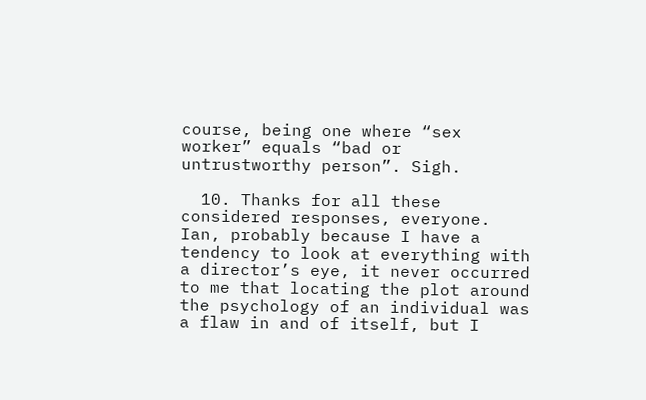course, being one where “sex worker” equals “bad or untrustworthy person”. Sigh.

  10. Thanks for all these considered responses, everyone. Ian, probably because I have a tendency to look at everything with a director’s eye, it never occurred to me that locating the plot around the psychology of an individual was a flaw in and of itself, but I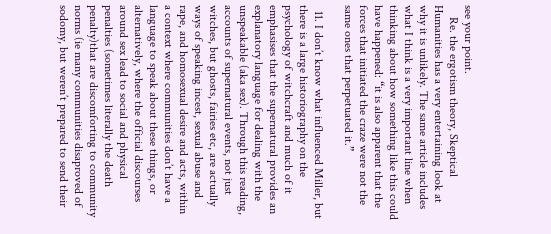see your point.
    Re. the ergotism theory, Skeptical Humanities has a very entertaining look at why it is unlikely. The same article includes what I think is a very important line when thinking about how something like this could have happened: “it is also apparent that the forces that initiated the craze were not the same ones that perpetuated it.”

  11. I don’t know what influenced Miller, but there is a large historiography on the psychology of witchcraft and much of it emphasises that the supernatural provides an explanatory language for dealing with the unspeakable (aka sex). Through this reading, accounts of supernatural events, not just witches, but ghosts, fairies etc, are actually ways of speaking incest, sexual abuse and rape, and homosexual desire and acts, within a context where communities don’t have a language to speak about these things, or alternatively, where the official discourses around sex lead to social and physical penalties (sometimes literally the death penalty)that are discomforting to community norms (ie many communities disaproved of sodomy, but weren’t prepared to send their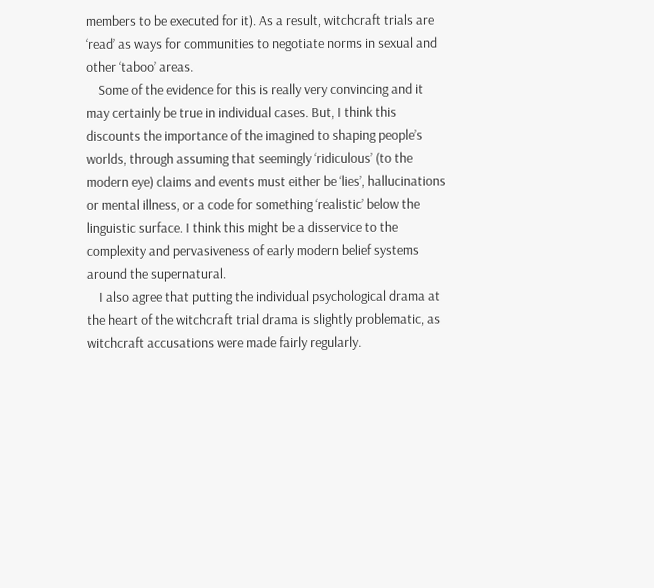members to be executed for it). As a result, witchcraft trials are ‘read’ as ways for communities to negotiate norms in sexual and other ‘taboo’ areas.
    Some of the evidence for this is really very convincing and it may certainly be true in individual cases. But, I think this discounts the importance of the imagined to shaping people’s worlds, through assuming that seemingly ‘ridiculous’ (to the modern eye) claims and events must either be ‘lies’, hallucinations or mental illness, or a code for something ‘realistic’ below the linguistic surface. I think this might be a disservice to the complexity and pervasiveness of early modern belief systems around the supernatural.
    I also agree that putting the individual psychological drama at the heart of the witchcraft trial drama is slightly problematic, as witchcraft accusations were made fairly regularly.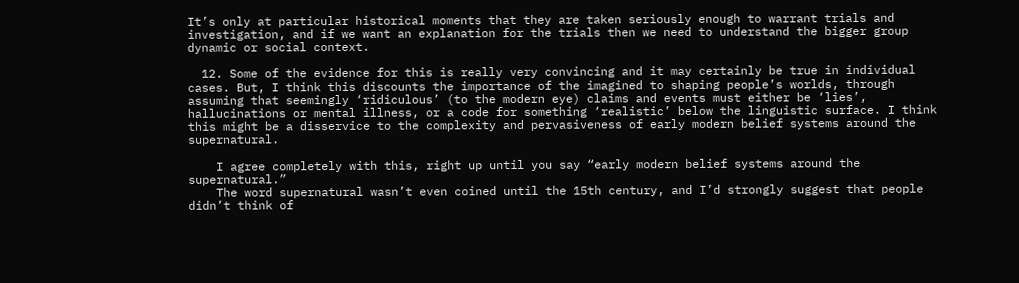It’s only at particular historical moments that they are taken seriously enough to warrant trials and investigation, and if we want an explanation for the trials then we need to understand the bigger group dynamic or social context.

  12. Some of the evidence for this is really very convincing and it may certainly be true in individual cases. But, I think this discounts the importance of the imagined to shaping people’s worlds, through assuming that seemingly ‘ridiculous’ (to the modern eye) claims and events must either be ‘lies’, hallucinations or mental illness, or a code for something ‘realistic’ below the linguistic surface. I think this might be a disservice to the complexity and pervasiveness of early modern belief systems around the supernatural.

    I agree completely with this, right up until you say “early modern belief systems around the supernatural.”
    The word supernatural wasn’t even coined until the 15th century, and I’d strongly suggest that people didn’t think of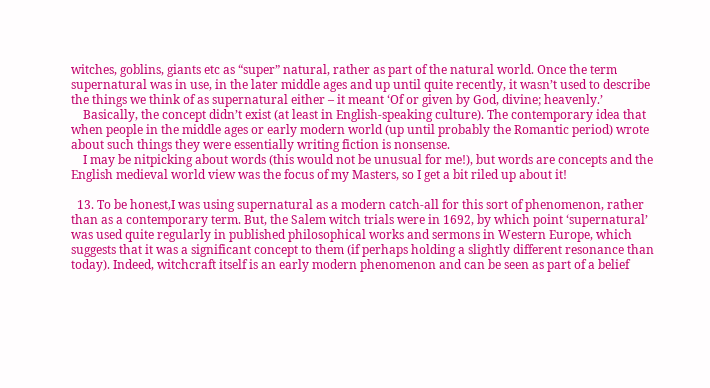witches, goblins, giants etc as “super” natural, rather as part of the natural world. Once the term supernatural was in use, in the later middle ages and up until quite recently, it wasn’t used to describe the things we think of as supernatural either – it meant ‘Of or given by God, divine; heavenly.’
    Basically, the concept didn’t exist (at least in English-speaking culture). The contemporary idea that when people in the middle ages or early modern world (up until probably the Romantic period) wrote about such things they were essentially writing fiction is nonsense.
    I may be nitpicking about words (this would not be unusual for me!), but words are concepts and the English medieval world view was the focus of my Masters, so I get a bit riled up about it!

  13. To be honest,I was using supernatural as a modern catch-all for this sort of phenomenon, rather than as a contemporary term. But, the Salem witch trials were in 1692, by which point ‘supernatural’ was used quite regularly in published philosophical works and sermons in Western Europe, which suggests that it was a significant concept to them (if perhaps holding a slightly different resonance than today). Indeed, witchcraft itself is an early modern phenomenon and can be seen as part of a belief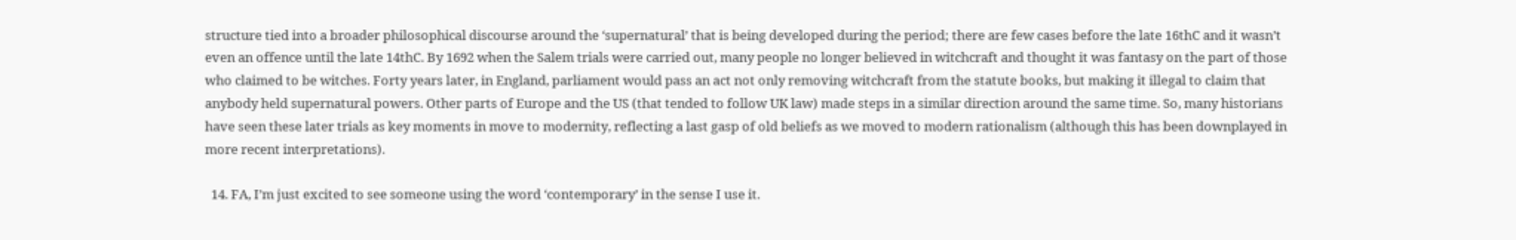structure tied into a broader philosophical discourse around the ‘supernatural’ that is being developed during the period; there are few cases before the late 16thC and it wasn’t even an offence until the late 14thC. By 1692 when the Salem trials were carried out, many people no longer believed in witchcraft and thought it was fantasy on the part of those who claimed to be witches. Forty years later, in England, parliament would pass an act not only removing witchcraft from the statute books, but making it illegal to claim that anybody held supernatural powers. Other parts of Europe and the US (that tended to follow UK law) made steps in a similar direction around the same time. So, many historians have seen these later trials as key moments in move to modernity, reflecting a last gasp of old beliefs as we moved to modern rationalism (although this has been downplayed in more recent interpretations).

  14. FA, I’m just excited to see someone using the word ‘contemporary’ in the sense I use it.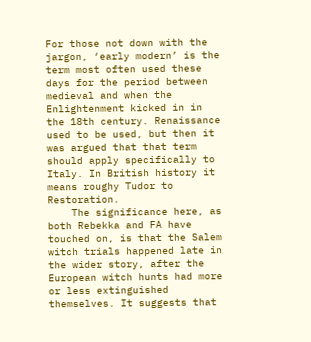For those not down with the jargon, ‘early modern’ is the term most often used these days for the period between medieval and when the Enlightenment kicked in in the 18th century. Renaissance used to be used, but then it was argued that that term should apply specifically to Italy. In British history it means roughy Tudor to Restoration.
    The significance here, as both Rebekka and FA have touched on, is that the Salem witch trials happened late in the wider story, after the European witch hunts had more or less extinguished themselves. It suggests that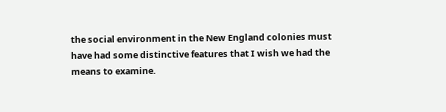the social environment in the New England colonies must have had some distinctive features that I wish we had the means to examine.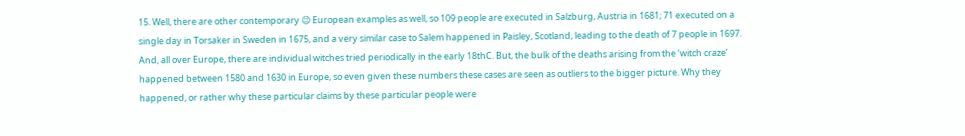15. Well, there are other contemporary 😉 European examples as well, so 109 people are executed in Salzburg, Austria in 1681; 71 executed on a single day in Torsaker in Sweden in 1675, and a very similar case to Salem happened in Paisley, Scotland, leading to the death of 7 people in 1697. And, all over Europe, there are individual witches tried periodically in the early 18thC. But, the bulk of the deaths arising from the ‘witch craze’ happened between 1580 and 1630 in Europe, so even given these numbers these cases are seen as outliers to the bigger picture. Why they happened, or rather why these particular claims by these particular people were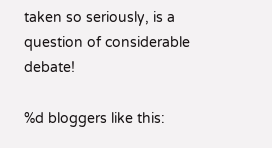taken so seriously, is a question of considerable debate!

%d bloggers like this: